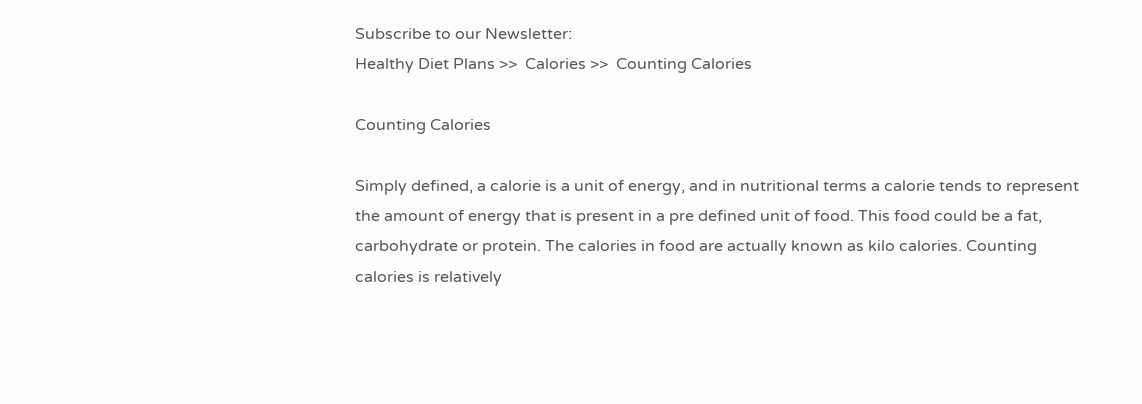Subscribe to our Newsletter:
Healthy Diet Plans >>  Calories >>  Counting Calories

Counting Calories

Simply defined, a calorie is a unit of energy, and in nutritional terms a calorie tends to represent the amount of energy that is present in a pre defined unit of food. This food could be a fat, carbohydrate or protein. The calories in food are actually known as kilo calories. Counting calories is relatively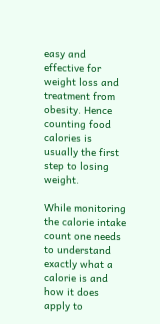easy and effective for weight loss and treatment from obesity. Hence counting food calories is usually the first step to losing weight.

While monitoring the calorie intake count one needs to understand exactly what a calorie is and how it does apply to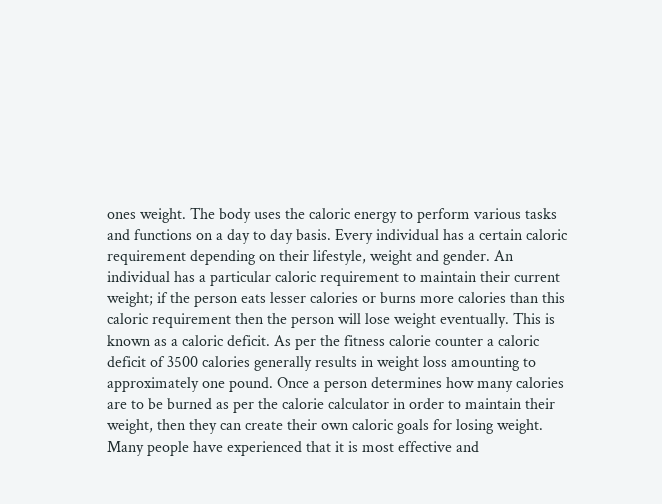ones weight. The body uses the caloric energy to perform various tasks and functions on a day to day basis. Every individual has a certain caloric requirement depending on their lifestyle, weight and gender. An individual has a particular caloric requirement to maintain their current weight; if the person eats lesser calories or burns more calories than this caloric requirement then the person will lose weight eventually. This is known as a caloric deficit. As per the fitness calorie counter a caloric deficit of 3500 calories generally results in weight loss amounting to approximately one pound. Once a person determines how many calories are to be burned as per the calorie calculator in order to maintain their weight, then they can create their own caloric goals for losing weight. Many people have experienced that it is most effective and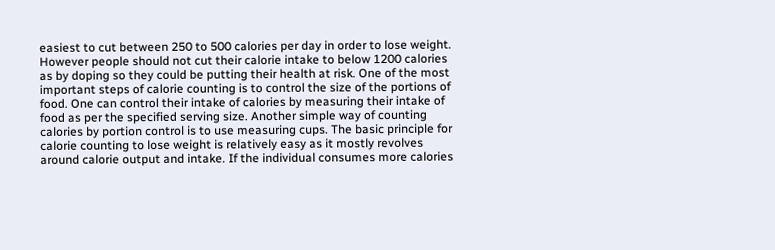easiest to cut between 250 to 500 calories per day in order to lose weight. However people should not cut their calorie intake to below 1200 calories as by doping so they could be putting their health at risk. One of the most important steps of calorie counting is to control the size of the portions of food. One can control their intake of calories by measuring their intake of food as per the specified serving size. Another simple way of counting calories by portion control is to use measuring cups. The basic principle for calorie counting to lose weight is relatively easy as it mostly revolves around calorie output and intake. If the individual consumes more calories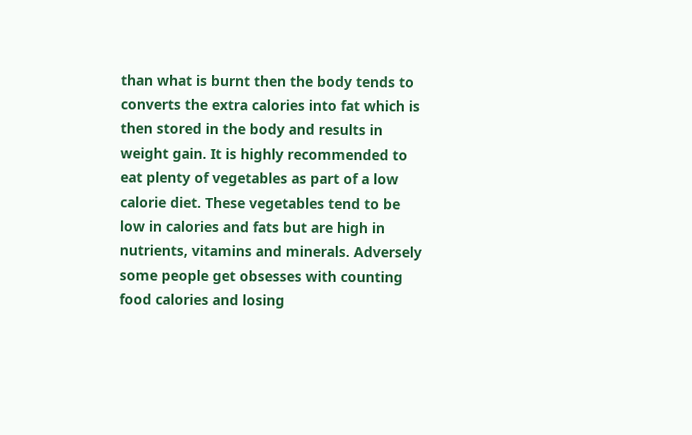than what is burnt then the body tends to converts the extra calories into fat which is then stored in the body and results in weight gain. It is highly recommended to eat plenty of vegetables as part of a low calorie diet. These vegetables tend to be low in calories and fats but are high in nutrients, vitamins and minerals. Adversely some people get obsesses with counting food calories and losing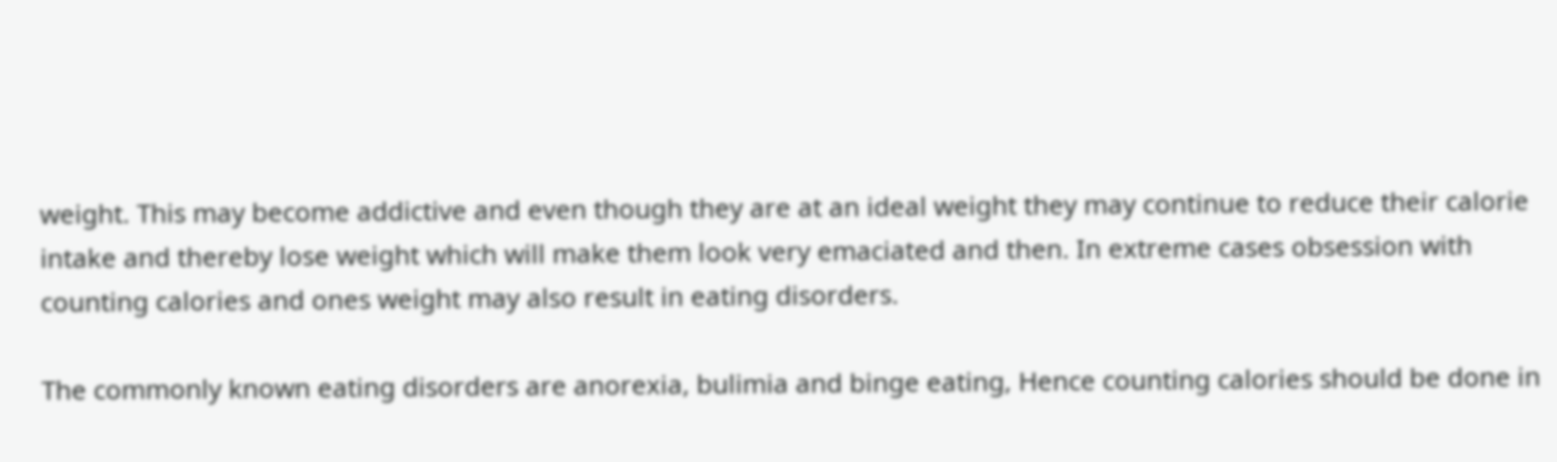weight. This may become addictive and even though they are at an ideal weight they may continue to reduce their calorie intake and thereby lose weight which will make them look very emaciated and then. In extreme cases obsession with counting calories and ones weight may also result in eating disorders.

The commonly known eating disorders are anorexia, bulimia and binge eating, Hence counting calories should be done in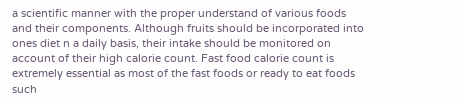a scientific manner with the proper understand of various foods and their components. Although fruits should be incorporated into ones diet n a daily basis, their intake should be monitored on account of their high calorie count. Fast food calorie count is extremely essential as most of the fast foods or ready to eat foods such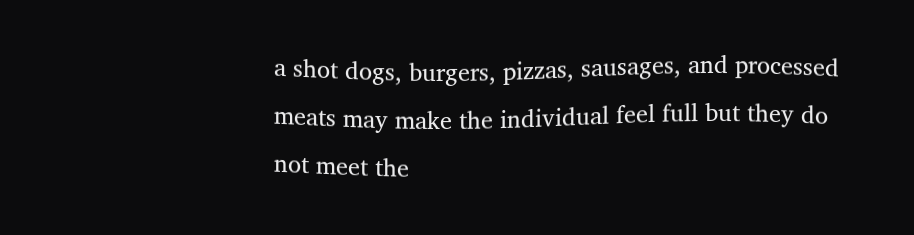a shot dogs, burgers, pizzas, sausages, and processed meats may make the individual feel full but they do not meet the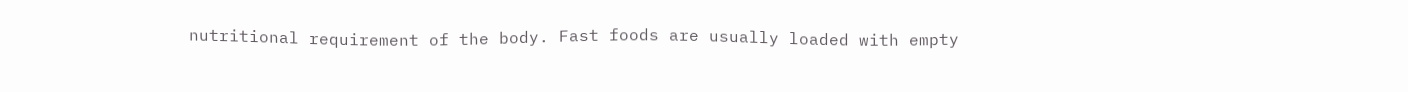nutritional requirement of the body. Fast foods are usually loaded with empty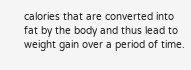calories that are converted into fat by the body and thus lead to weight gain over a period of time.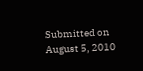Submitted on August 5, 2010